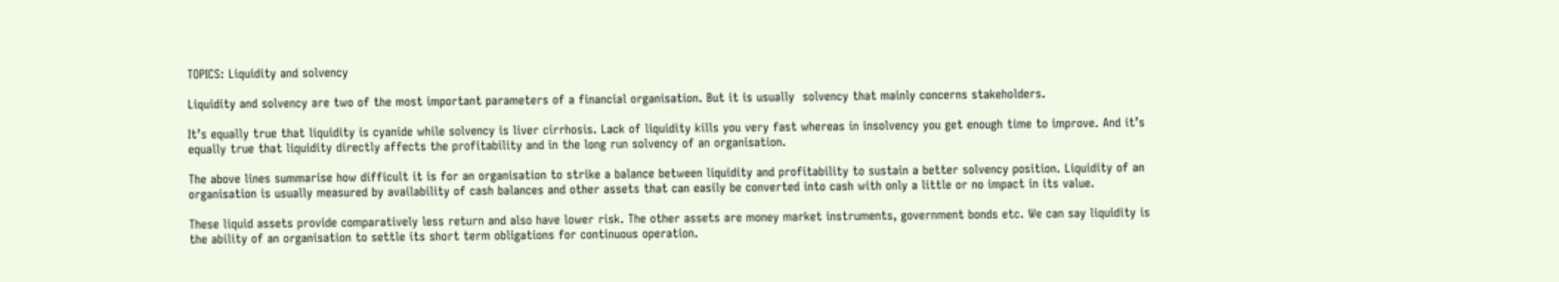TOPICS: Liquidity and solvency

Liquidity and solvency are two of the most important parameters of a financial organisation. But it is usually  solvency that mainly concerns stakeholders.

It’s equally true that liquidity is cyanide while solvency is liver cirrhosis. Lack of liquidity kills you very fast whereas in insolvency you get enough time to improve. And it’s equally true that liquidity directly affects the profitability and in the long run solvency of an organisation.

The above lines summarise how difficult it is for an organisation to strike a balance between liquidity and profitability to sustain a better solvency position. Liquidity of an organisation is usually measured by availability of cash balances and other assets that can easily be converted into cash with only a little or no impact in its value.

These liquid assets provide comparatively less return and also have lower risk. The other assets are money market instruments, government bonds etc. We can say liquidity is the ability of an organisation to settle its short term obligations for continuous operation.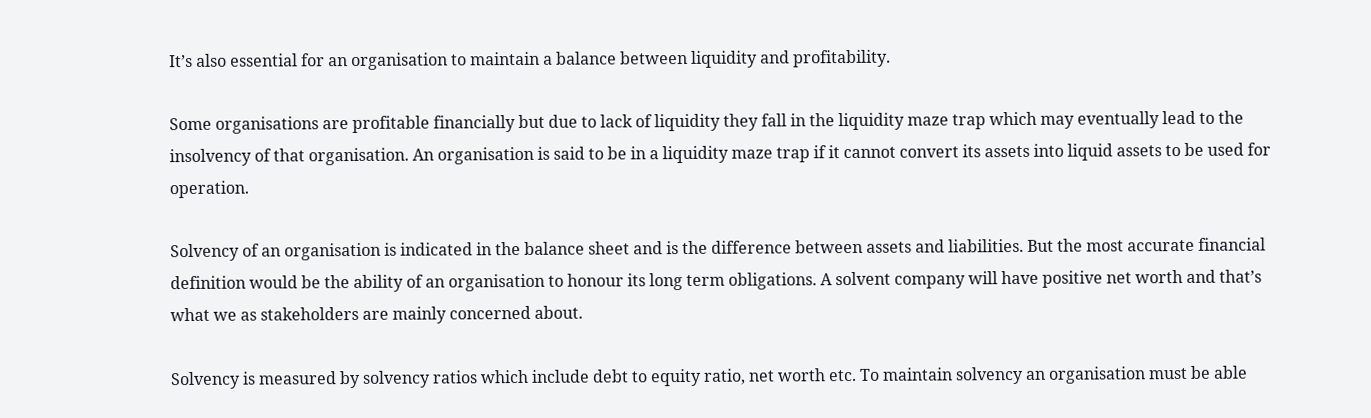It’s also essential for an organisation to maintain a balance between liquidity and profitability.

Some organisations are profitable financially but due to lack of liquidity they fall in the liquidity maze trap which may eventually lead to the insolvency of that organisation. An organisation is said to be in a liquidity maze trap if it cannot convert its assets into liquid assets to be used for operation.

Solvency of an organisation is indicated in the balance sheet and is the difference between assets and liabilities. But the most accurate financial definition would be the ability of an organisation to honour its long term obligations. A solvent company will have positive net worth and that’s what we as stakeholders are mainly concerned about.

Solvency is measured by solvency ratios which include debt to equity ratio, net worth etc. To maintain solvency an organisation must be able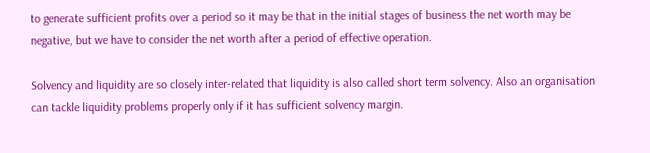to generate sufficient profits over a period so it may be that in the initial stages of business the net worth may be negative, but we have to consider the net worth after a period of effective operation.

Solvency and liquidity are so closely inter-related that liquidity is also called short term solvency. Also an organisation can tackle liquidity problems properly only if it has sufficient solvency margin.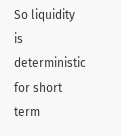So liquidity is deterministic for short term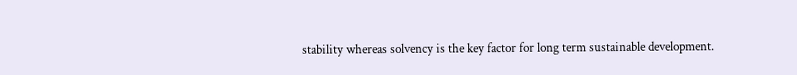stability whereas solvency is the key factor for long term sustainable development.